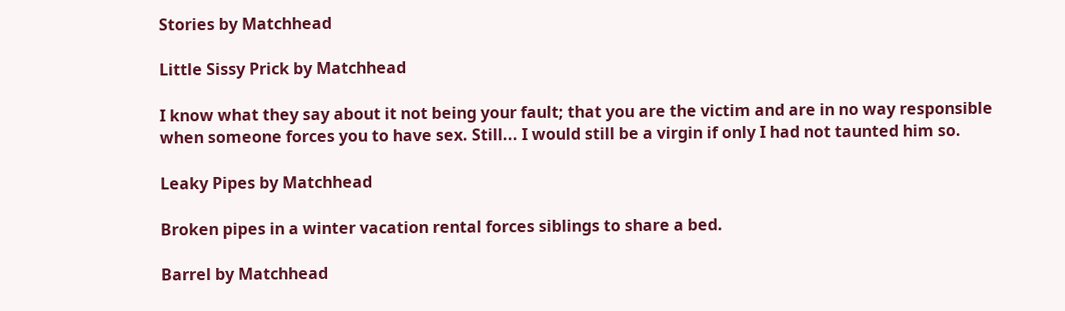Stories by Matchhead

Little Sissy Prick by Matchhead

I know what they say about it not being your fault; that you are the victim and are in no way responsible when someone forces you to have sex. Still... I would still be a virgin if only I had not taunted him so.

Leaky Pipes by Matchhead

Broken pipes in a winter vacation rental forces siblings to share a bed.

Barrel by Matchhead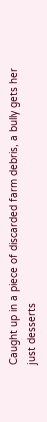Caught up in a piece of discarded farm debris, a bully gets her just desserts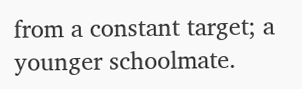from a constant target; a younger schoolmate.